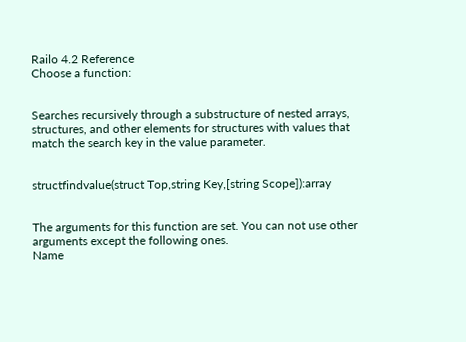Railo 4.2 Reference
Choose a function:


Searches recursively through a substructure of nested arrays,
structures, and other elements for structures with values that
match the search key in the value parameter.


structfindvalue(struct Top,string Key,[string Scope]):array


The arguments for this function are set. You can not use other arguments except the following ones.
Name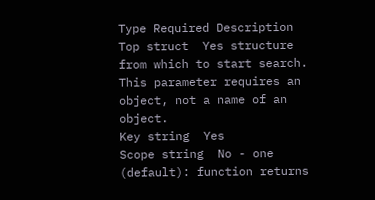Type Required Description
Top struct  Yes structure from which to start search. This parameter requires an object, not a name of an object.
Key string  Yes
Scope string  No - one (default): function returns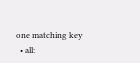one matching key
  • all: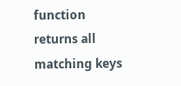function returns all matching keys